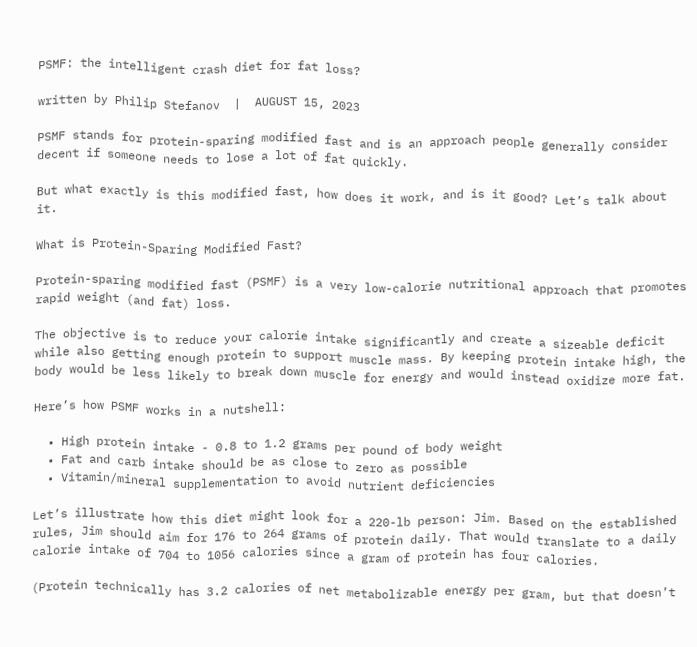PSMF: the intelligent crash diet for fat loss?

written by Philip Stefanov  |  AUGUST 15, 2023

PSMF stands for protein-sparing modified fast and is an approach people generally consider decent if someone needs to lose a lot of fat quickly.

But what exactly is this modified fast, how does it work, and is it good? Let’s talk about it.

What is Protein-Sparing Modified Fast?

Protein-sparing modified fast (PSMF) is a very low-calorie nutritional approach that promotes rapid weight (and fat) loss.

The objective is to reduce your calorie intake significantly and create a sizeable deficit while also getting enough protein to support muscle mass. By keeping protein intake high, the body would be less likely to break down muscle for energy and would instead oxidize more fat.

Here’s how PSMF works in a nutshell:

  • High protein intake - 0.8 to 1.2 grams per pound of body weight
  • Fat and carb intake should be as close to zero as possible
  • Vitamin/mineral supplementation to avoid nutrient deficiencies

Let’s illustrate how this diet might look for a 220-lb person: Jim. Based on the established rules, Jim should aim for 176 to 264 grams of protein daily. That would translate to a daily calorie intake of 704 to 1056 calories since a gram of protein has four calories.

(Protein technically has 3.2 calories of net metabolizable energy per gram, but that doesn’t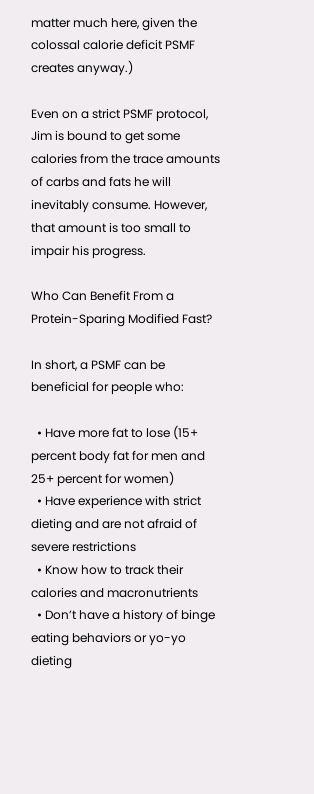matter much here, given the colossal calorie deficit PSMF creates anyway.)

Even on a strict PSMF protocol, Jim is bound to get some calories from the trace amounts of carbs and fats he will inevitably consume. However, that amount is too small to impair his progress.

Who Can Benefit From a Protein-Sparing Modified Fast?

In short, a PSMF can be beneficial for people who:

  • Have more fat to lose (15+ percent body fat for men and 25+ percent for women)
  • Have experience with strict dieting and are not afraid of severe restrictions
  • Know how to track their calories and macronutrients
  • Don’t have a history of binge eating behaviors or yo-yo dieting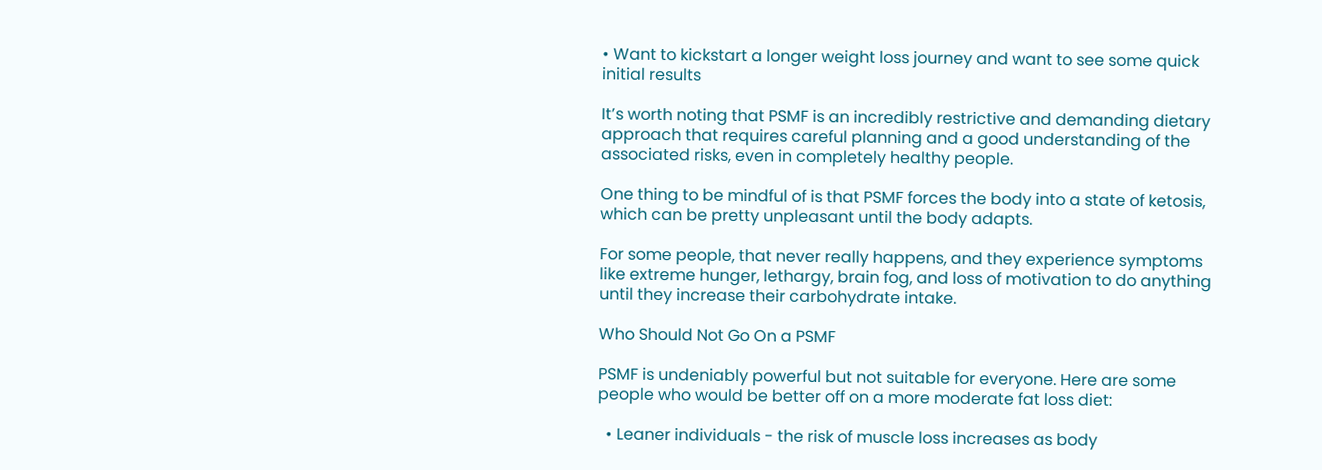• Want to kickstart a longer weight loss journey and want to see some quick initial results

It’s worth noting that PSMF is an incredibly restrictive and demanding dietary approach that requires careful planning and a good understanding of the associated risks, even in completely healthy people.

One thing to be mindful of is that PSMF forces the body into a state of ketosis, which can be pretty unpleasant until the body adapts.

For some people, that never really happens, and they experience symptoms like extreme hunger, lethargy, brain fog, and loss of motivation to do anything until they increase their carbohydrate intake.

Who Should Not Go On a PSMF

PSMF is undeniably powerful but not suitable for everyone. Here are some people who would be better off on a more moderate fat loss diet:

  • Leaner individuals - the risk of muscle loss increases as body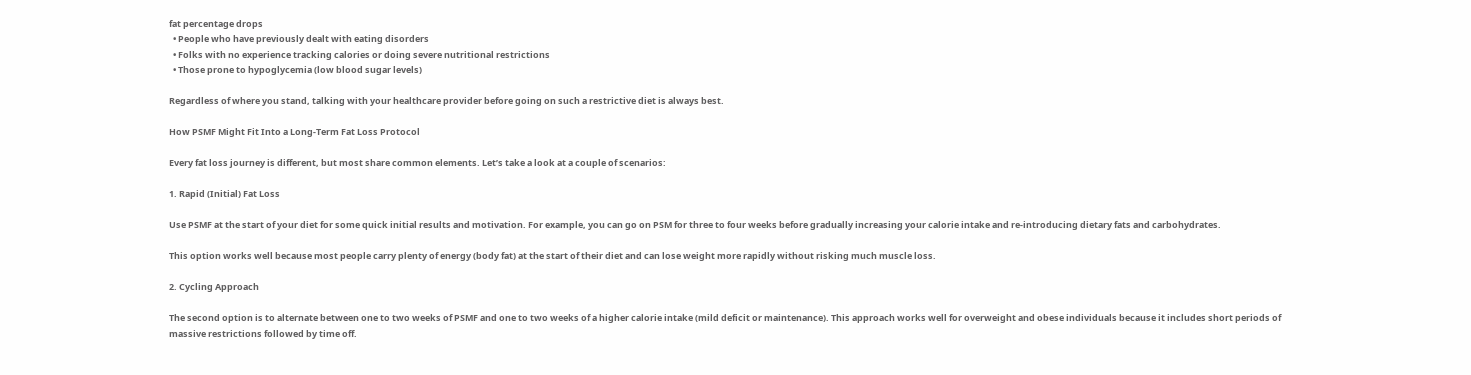fat percentage drops
  • People who have previously dealt with eating disorders
  • Folks with no experience tracking calories or doing severe nutritional restrictions
  • Those prone to hypoglycemia (low blood sugar levels)

Regardless of where you stand, talking with your healthcare provider before going on such a restrictive diet is always best.

How PSMF Might Fit Into a Long-Term Fat Loss Protocol

Every fat loss journey is different, but most share common elements. Let’s take a look at a couple of scenarios:

1. Rapid (Initial) Fat Loss

Use PSMF at the start of your diet for some quick initial results and motivation. For example, you can go on PSM for three to four weeks before gradually increasing your calorie intake and re-introducing dietary fats and carbohydrates.

This option works well because most people carry plenty of energy (body fat) at the start of their diet and can lose weight more rapidly without risking much muscle loss.

2. Cycling Approach

The second option is to alternate between one to two weeks of PSMF and one to two weeks of a higher calorie intake (mild deficit or maintenance). This approach works well for overweight and obese individuals because it includes short periods of massive restrictions followed by time off.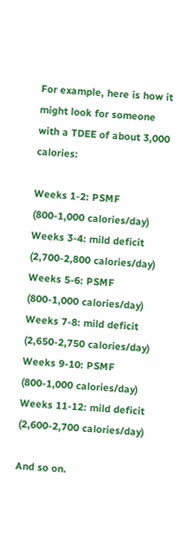For example, here is how it might look for someone with a TDEE of about 3,000 calories:

Weeks 1-2: PSMF (800-1,000 calories/day)
Weeks 3-4: mild deficit (2,700-2,800 calories/day)
Weeks 5-6: PSMF (800-1,000 calories/day)
Weeks 7-8: mild deficit (2,650-2,750 calories/day)
Weeks 9-10: PSMF (800-1,000 calories/day)
Weeks 11-12: mild deficit (2,600-2,700 calories/day)

And so on.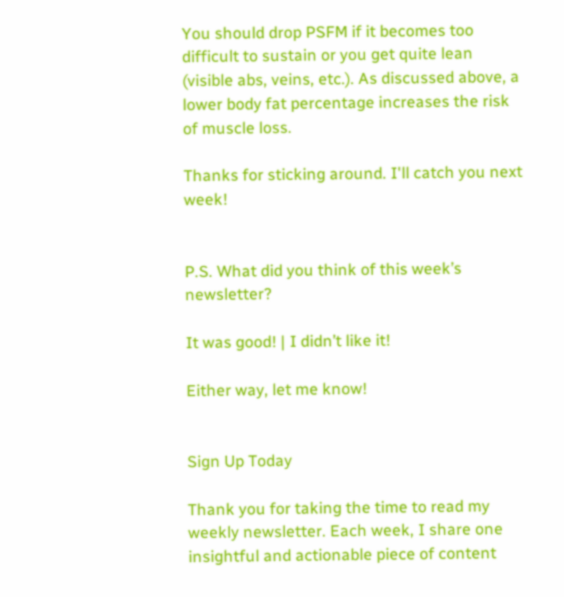You should drop PSFM if it becomes too difficult to sustain or you get quite lean (visible abs, veins, etc.). As discussed above, a lower body fat percentage increases the risk of muscle loss.

Thanks for sticking around. I'll catch you next week!


P.S. What did you think of this week’s newsletter?

It was good! | I didn’t like it!

Either way, let me know!


Sign Up Today

Thank you for taking the time to read my weekly newsletter. Each week, I share one insightful and actionable piece of content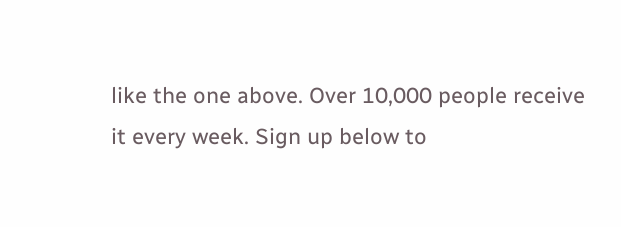like the one above. Over 10,000 people receive it every week. Sign up below to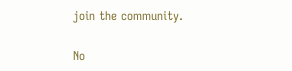join the community.

No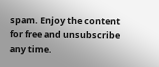spam. Enjoy the content for free and unsubscribe any time.